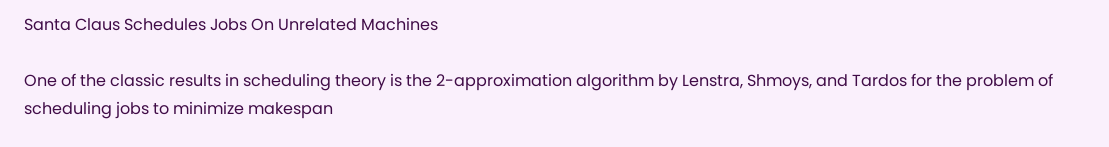Santa Claus Schedules Jobs On Unrelated Machines

One of the classic results in scheduling theory is the 2-approximation algorithm by Lenstra, Shmoys, and Tardos for the problem of scheduling jobs to minimize makespan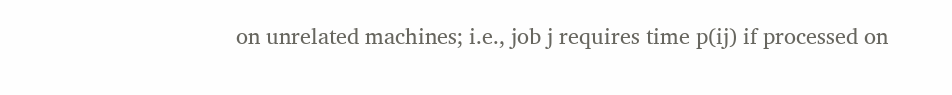on unrelated machines; i.e., job j requires time p(ij) if processed on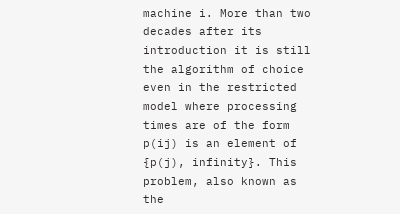machine i. More than two decades after its introduction it is still the algorithm of choice even in the restricted model where processing times are of the form p(ij) is an element of {p(j), infinity}. This problem, also known as the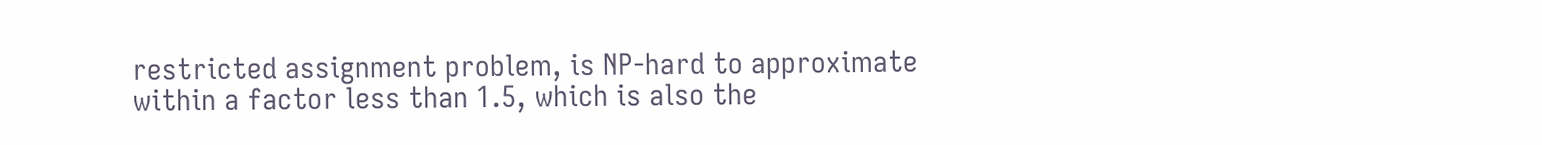restricted assignment problem, is NP-hard to approximate within a factor less than 1.5, which is also the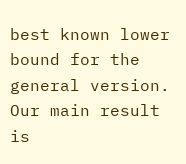best known lower bound for the general version. Our main result is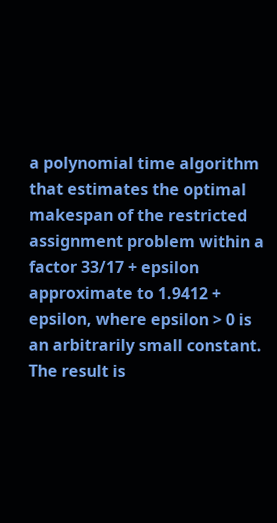a polynomial time algorithm that estimates the optimal makespan of the restricted assignment problem within a factor 33/17 + epsilon approximate to 1.9412 + epsilon, where epsilon > 0 is an arbitrarily small constant. The result is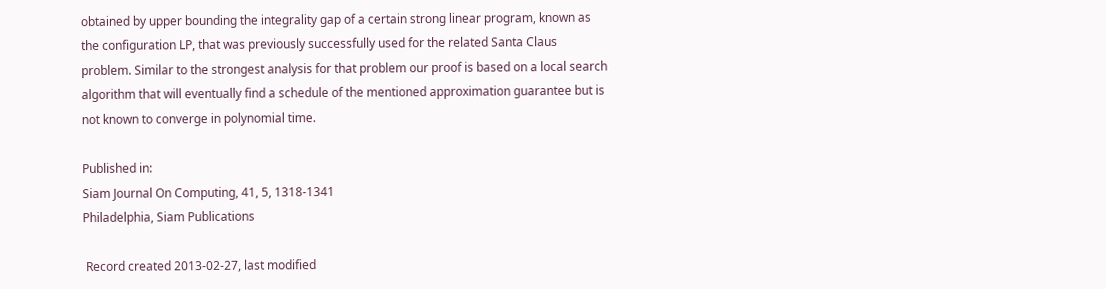obtained by upper bounding the integrality gap of a certain strong linear program, known as the configuration LP, that was previously successfully used for the related Santa Claus problem. Similar to the strongest analysis for that problem our proof is based on a local search algorithm that will eventually find a schedule of the mentioned approximation guarantee but is not known to converge in polynomial time.

Published in:
Siam Journal On Computing, 41, 5, 1318-1341
Philadelphia, Siam Publications

 Record created 2013-02-27, last modified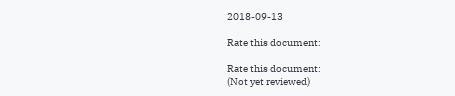2018-09-13

Rate this document:

Rate this document:
(Not yet reviewed)